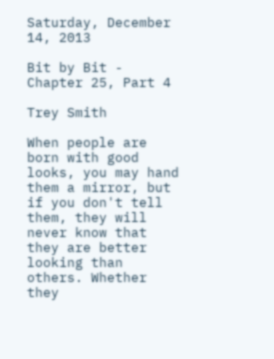Saturday, December 14, 2013

Bit by Bit - Chapter 25, Part 4

Trey Smith

When people are born with good looks, you may hand them a mirror, but if you don't tell them, they will never know that they are better looking than others. Whether they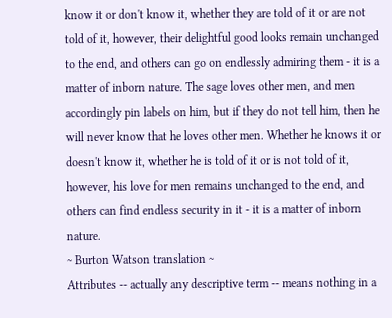know it or don't know it, whether they are told of it or are not told of it, however, their delightful good looks remain unchanged to the end, and others can go on endlessly admiring them - it is a matter of inborn nature. The sage loves other men, and men accordingly pin labels on him, but if they do not tell him, then he will never know that he loves other men. Whether he knows it or doesn't know it, whether he is told of it or is not told of it, however, his love for men remains unchanged to the end, and others can find endless security in it - it is a matter of inborn nature.
~ Burton Watson translation ~
Attributes -- actually any descriptive term -- means nothing in a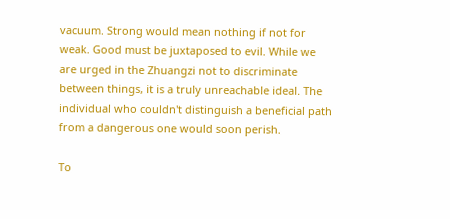vacuum. Strong would mean nothing if not for weak. Good must be juxtaposed to evil. While we are urged in the Zhuangzi not to discriminate between things, it is a truly unreachable ideal. The individual who couldn't distinguish a beneficial path from a dangerous one would soon perish.

To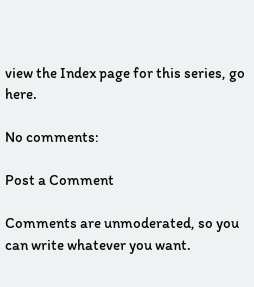view the Index page for this series, go here.

No comments:

Post a Comment

Comments are unmoderated, so you can write whatever you want.